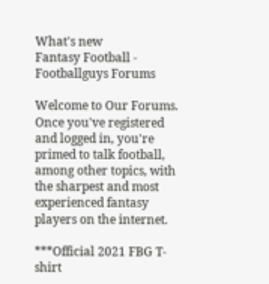What's new
Fantasy Football - Footballguys Forums

Welcome to Our Forums. Once you've registered and logged in, you're primed to talk football, among other topics, with the sharpest and most experienced fantasy players on the internet.

***Official 2021 FBG T-shirt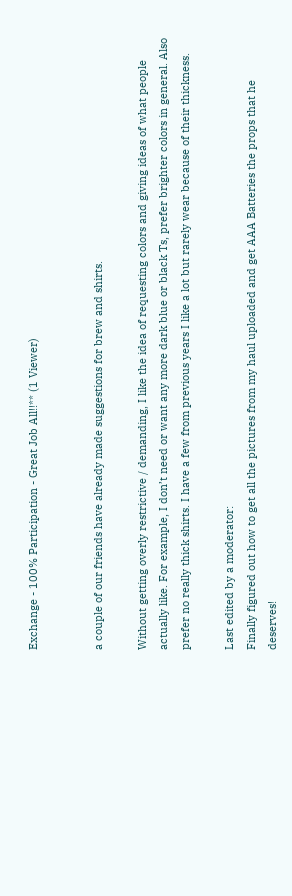Exchange - 100% Participation - Great Job All!!** (1 Viewer)


a couple of our friends have already made suggestions for brew and shirts.

Without getting overly restrictive / demanding, I like the idea of requesting colors and giving ideas of what people actually like. For example, I don’t need or want any more dark blue or black Ts, prefer brighter colors in general. Also prefer no really thick shirts. I have a few from previous years I like a lot but rarely wear because of their thickness.

Last edited by a moderator:
Finally figured out how to get all the pictures from my haul uploaded and get AAA Batteries the props that he deserves!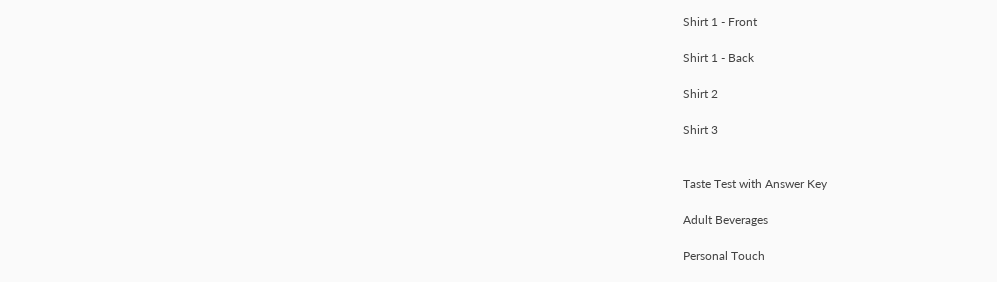Shirt 1 - Front

Shirt 1 - Back

Shirt 2

Shirt 3


Taste Test with Answer Key

Adult Beverages

Personal Touch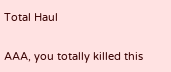Total Haul

AAA, you totally killed this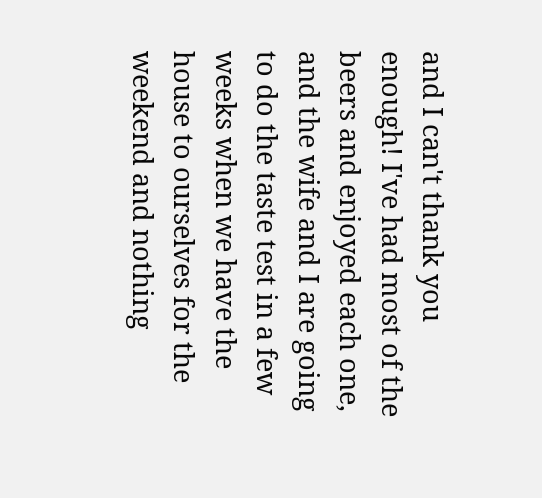and I can't thank you enough! I've had most of the beers and enjoyed each one, and the wife and I are going to do the taste test in a few weeks when we have the house to ourselves for the weekend and nothing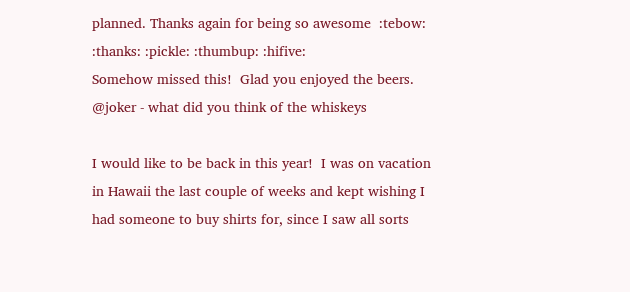planned. Thanks again for being so awesome  :tebow: :thanks: :pickle: :thumbup: :hifive:
Somehow missed this!  Glad you enjoyed the beers.  @joker - what did you think of the whiskeys

I would like to be back in this year!  I was on vacation in Hawaii the last couple of weeks and kept wishing I had someone to buy shirts for, since I saw all sorts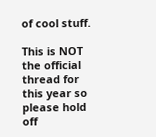of cool stuff.

This is NOT the official thread for this year so please hold off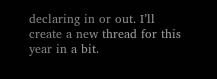declaring in or out. I’ll create a new thread for this year in a bit.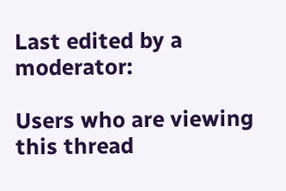Last edited by a moderator:

Users who are viewing this thread